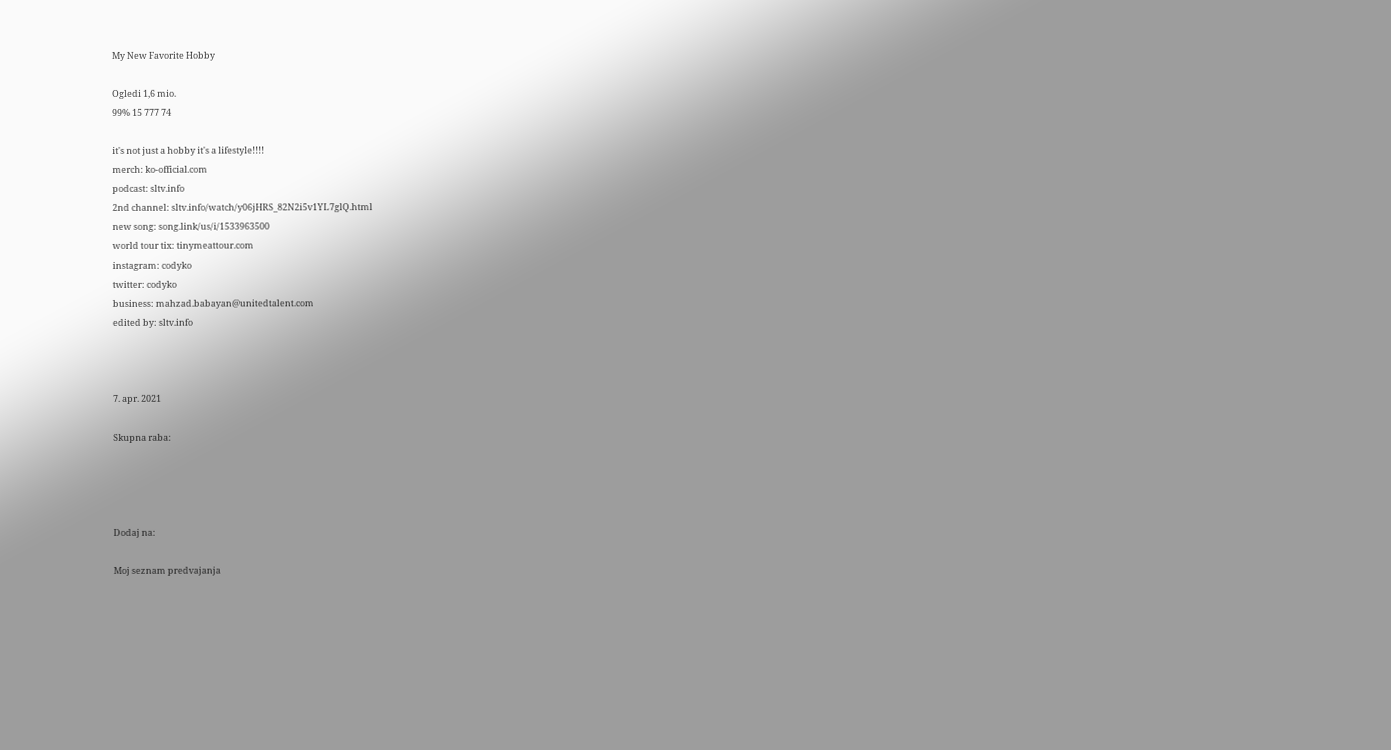My New Favorite Hobby

Ogledi 1,6 mio.
99% 15 777 74

it's not just a hobby it's a lifestyle!!!!
merch: ko-official.com
podcast: sltv.info
2nd channel: sltv.info/watch/y06jHRS_82N2i5v1YL7glQ.html
new song: song.link/us/i/1533963500
world tour tix: tinymeattour.com
instagram: codyko
twitter: codyko
business: mahzad.babayan@unitedtalent.com
edited by: sltv.info



7. apr. 2021

Skupna raba:




Dodaj na:

Moj seznam predvajanja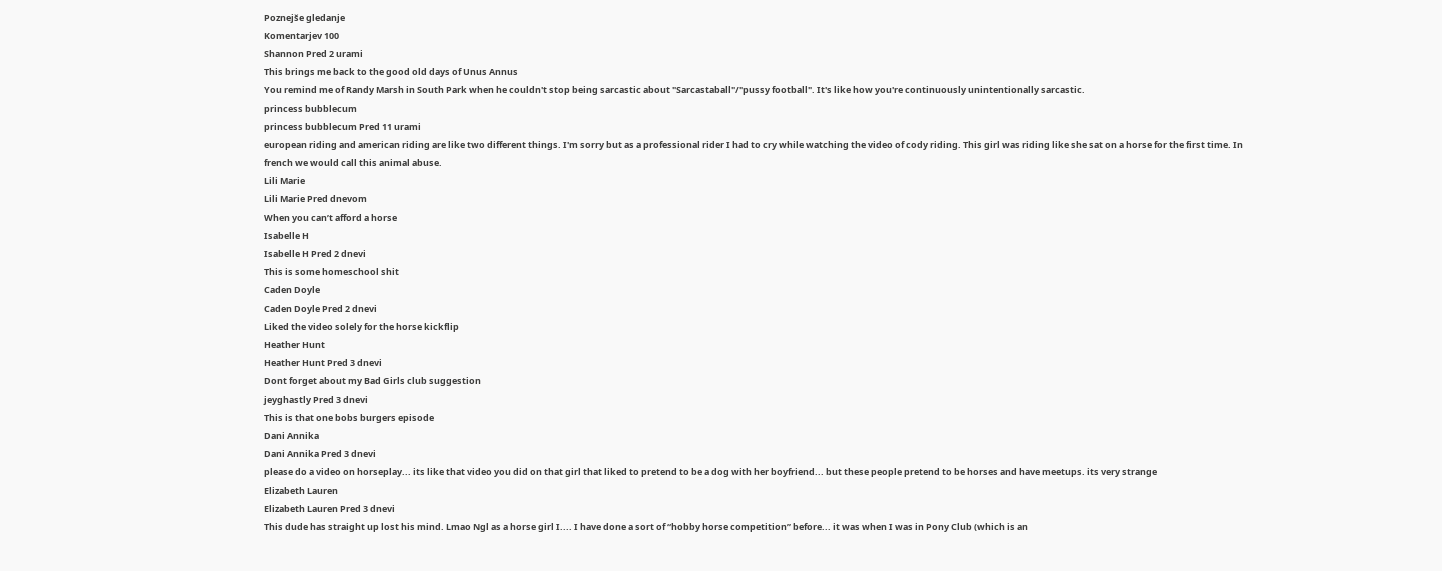Poznejše gledanje
Komentarjev 100
Shannon Pred 2 urami
This brings me back to the good old days of Unus Annus
You remind me of Randy Marsh in South Park when he couldn't stop being sarcastic about "Sarcastaball"/"pussy football". It's like how you're continuously unintentionally sarcastic.
princess bubblecum
princess bubblecum Pred 11 urami
european riding and american riding are like two different things. I'm sorry but as a professional rider I had to cry while watching the video of cody riding. This girl was riding like she sat on a horse for the first time. In french we would call this animal abuse.
Lili Marie
Lili Marie Pred dnevom
When you can’t afford a horse
Isabelle H
Isabelle H Pred 2 dnevi
This is some homeschool shit
Caden Doyle
Caden Doyle Pred 2 dnevi
Liked the video solely for the horse kickflip
Heather Hunt
Heather Hunt Pred 3 dnevi
Dont forget about my Bad Girls club suggestion
jeyghastly Pred 3 dnevi
This is that one bobs burgers episode
Dani Annika
Dani Annika Pred 3 dnevi
please do a video on horseplay... its like that video you did on that girl that liked to pretend to be a dog with her boyfriend... but these people pretend to be horses and have meetups. its very strange
Elizabeth Lauren
Elizabeth Lauren Pred 3 dnevi
This dude has straight up lost his mind. Lmao Ngl as a horse girl I.... I have done a sort of “hobby horse competition” before... it was when I was in Pony Club (which is an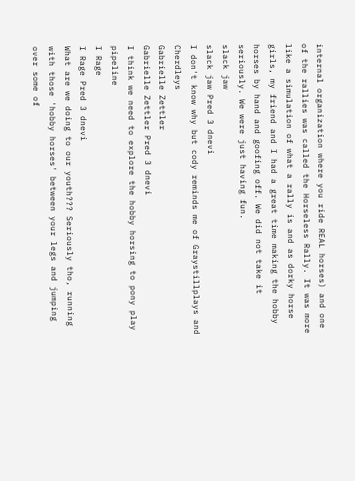internal organization where you ride REAL horses) and one of the rallies was called the Horseless Rally. It was more like a simulation of what a rally is and as dorky horse girls, my friend and I had a great time making the hobby horses by hand and goofing off. We did not take it seriously. We were just having fun.
slack jaw
slack jaw Pred 3 dnevi
I don't know why but cody reminds me of Graystillplays and Cherdleys
Gabrielle Zettler
Gabrielle Zettler Pred 3 dnevi
I think we need to explore the hobby horsing to pony play pipeline
I Rage
I Rage Pred 3 dnevi
What are we doing to our youth??? Seriously tho, running with those 'hobby horses' between your legs and jumping over some of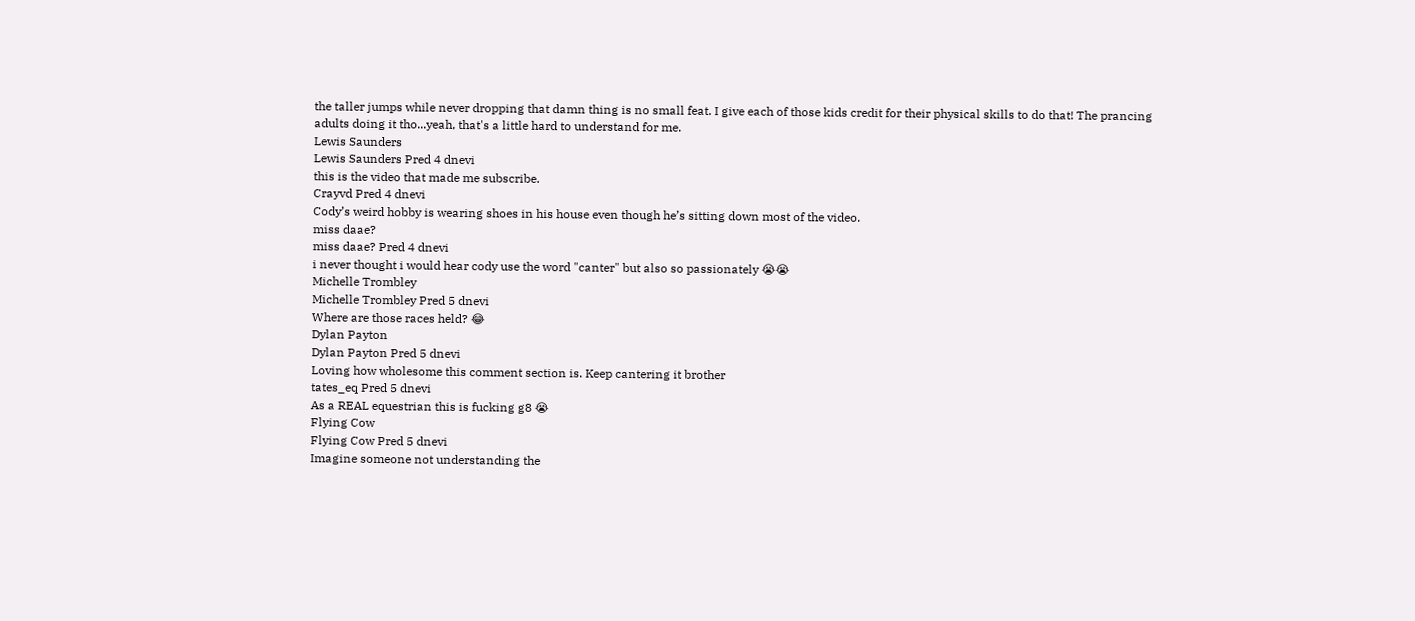the taller jumps while never dropping that damn thing is no small feat. I give each of those kids credit for their physical skills to do that! The prancing adults doing it tho...yeah, that's a little hard to understand for me.
Lewis Saunders
Lewis Saunders Pred 4 dnevi
this is the video that made me subscribe.
Crayvd Pred 4 dnevi
Cody’s weird hobby is wearing shoes in his house even though he’s sitting down most of the video.
miss daae?
miss daae? Pred 4 dnevi
i never thought i would hear cody use the word "canter" but also so passionately 😭😭
Michelle Trombley
Michelle Trombley Pred 5 dnevi
Where are those races held? 😂
Dylan Payton
Dylan Payton Pred 5 dnevi
Loving how wholesome this comment section is. Keep cantering it brother
tates_eq Pred 5 dnevi
As a REAL equestrian this is fucking g8 😭
Flying Cow
Flying Cow Pred 5 dnevi
Imagine someone not understanding the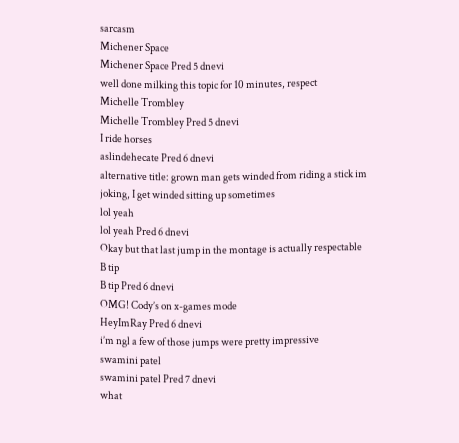sarcasm
Michener Space
Michener Space Pred 5 dnevi
well done milking this topic for 10 minutes, respect
Michelle Trombley
Michelle Trombley Pred 5 dnevi
I ride horses
aslindehecate Pred 6 dnevi
alternative title: grown man gets winded from riding a stick im joking, I get winded sitting up sometimes
lol yeah
lol yeah Pred 6 dnevi
Okay but that last jump in the montage is actually respectable
B tip
B tip Pred 6 dnevi
OMG! Cody’s on x-games mode
HeyImRay Pred 6 dnevi
i’m ngl a few of those jumps were pretty impressive
swamini patel
swamini patel Pred 7 dnevi
what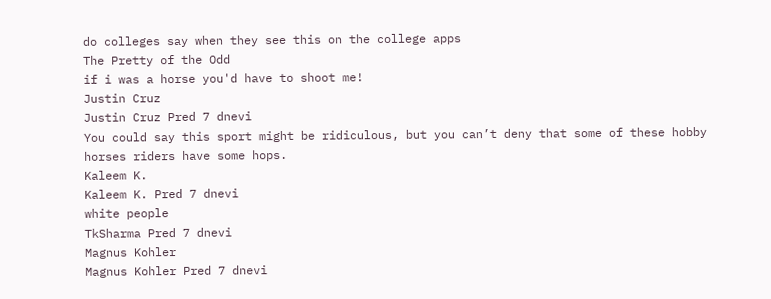do colleges say when they see this on the college apps
The Pretty of the Odd
if i was a horse you'd have to shoot me!
Justin Cruz
Justin Cruz Pred 7 dnevi
You could say this sport might be ridiculous, but you can’t deny that some of these hobby horses riders have some hops.
Kaleem K.
Kaleem K. Pred 7 dnevi
white people
TkSharma Pred 7 dnevi
Magnus Kohler
Magnus Kohler Pred 7 dnevi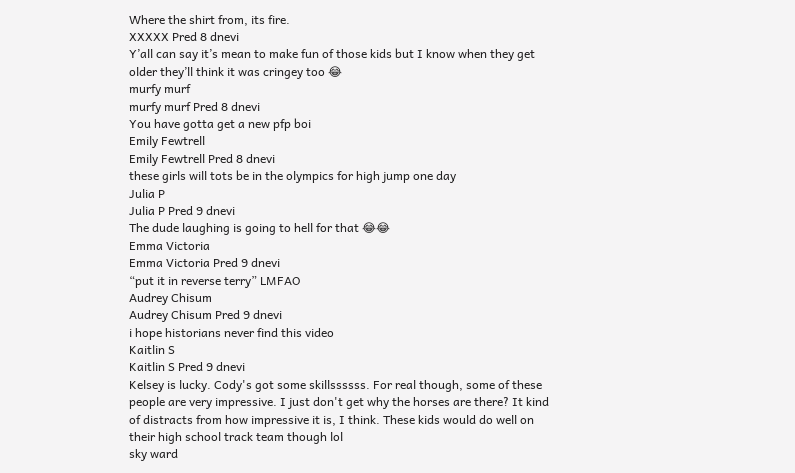Where the shirt from, its fire.
XXXXX Pred 8 dnevi
Y’all can say it’s mean to make fun of those kids but I know when they get older they’ll think it was cringey too 😂
murfy murf
murfy murf Pred 8 dnevi
You have gotta get a new pfp boi
Emily Fewtrell
Emily Fewtrell Pred 8 dnevi
these girls will tots be in the olympics for high jump one day
Julia P
Julia P Pred 9 dnevi
The dude laughing is going to hell for that 😂😂
Emma Victoria
Emma Victoria Pred 9 dnevi
“put it in reverse terry” LMFAO
Audrey Chisum
Audrey Chisum Pred 9 dnevi
i hope historians never find this video
Kaitlin S
Kaitlin S Pred 9 dnevi
Kelsey is lucky. Cody's got some skillssssss. For real though, some of these people are very impressive. I just don't get why the horses are there? It kind of distracts from how impressive it is, I think. These kids would do well on their high school track team though lol
sky ward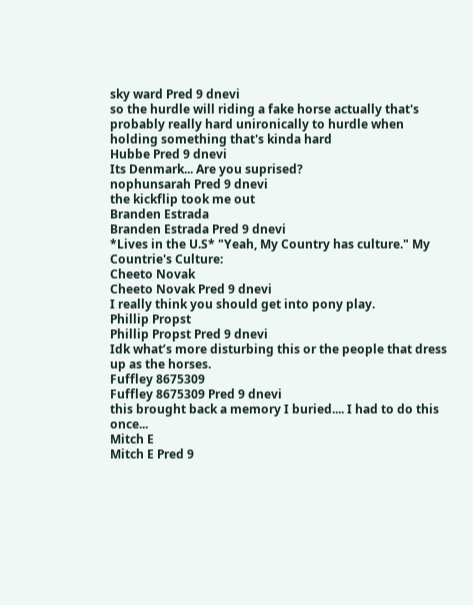sky ward Pred 9 dnevi
so the hurdle will riding a fake horse actually that's probably really hard unironically to hurdle when holding something that's kinda hard
Hubbe Pred 9 dnevi
Its Denmark... Are you suprised?
nophunsarah Pred 9 dnevi
the kickflip took me out
Branden Estrada
Branden Estrada Pred 9 dnevi
*Lives in the U.S* "Yeah, My Country has culture." My Countrie's Culture:
Cheeto Novak
Cheeto Novak Pred 9 dnevi
I really think you should get into pony play.
Phillip Propst
Phillip Propst Pred 9 dnevi
Idk what’s more disturbing this or the people that dress up as the horses.
Fuffley 8675309
Fuffley 8675309 Pred 9 dnevi
this brought back a memory I buried.... I had to do this once...
Mitch E
Mitch E Pred 9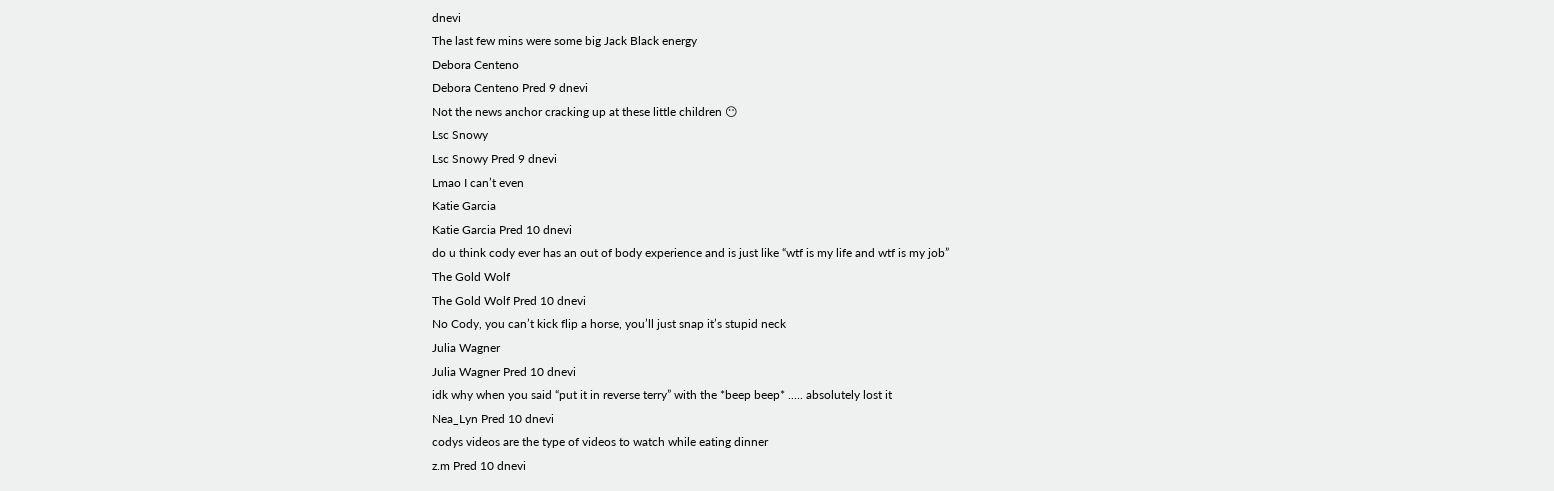dnevi
The last few mins were some big Jack Black energy
Debora Centeno
Debora Centeno Pred 9 dnevi
Not the news anchor cracking up at these little children 😶
Lsc Snowy
Lsc Snowy Pred 9 dnevi
Lmao I can’t even
Katie Garcia
Katie Garcia Pred 10 dnevi
do u think cody ever has an out of body experience and is just like “wtf is my life and wtf is my job”
The Gold Wolf
The Gold Wolf Pred 10 dnevi
No Cody, you can’t kick flip a horse, you’ll just snap it’s stupid neck
Julia Wagner
Julia Wagner Pred 10 dnevi
idk why when you said “put it in reverse terry” with the *beep beep* ..... absolutely lost it
Nea_Lyn Pred 10 dnevi
codys videos are the type of videos to watch while eating dinner
z.m Pred 10 dnevi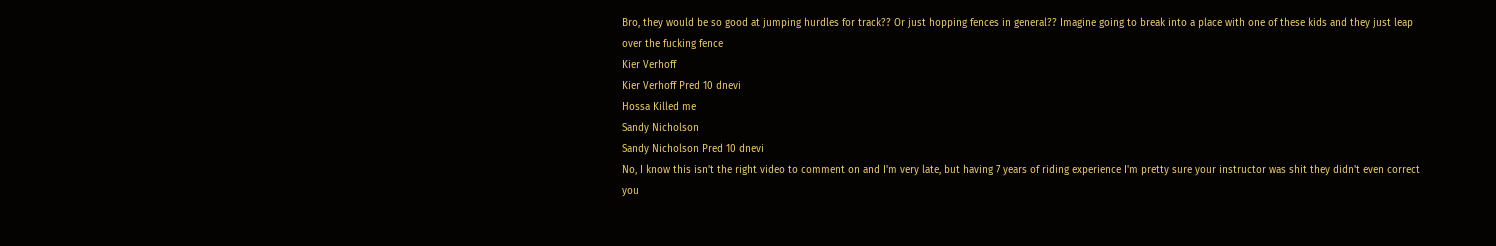Bro, they would be so good at jumping hurdles for track?? Or just hopping fences in general?? Imagine going to break into a place with one of these kids and they just leap over the fucking fence
Kier Verhoff
Kier Verhoff Pred 10 dnevi
Hossa Killed me
Sandy Nicholson
Sandy Nicholson Pred 10 dnevi
No, I know this isn't the right video to comment on and I'm very late, but having 7 years of riding experience I'm pretty sure your instructor was shit they didn't even correct you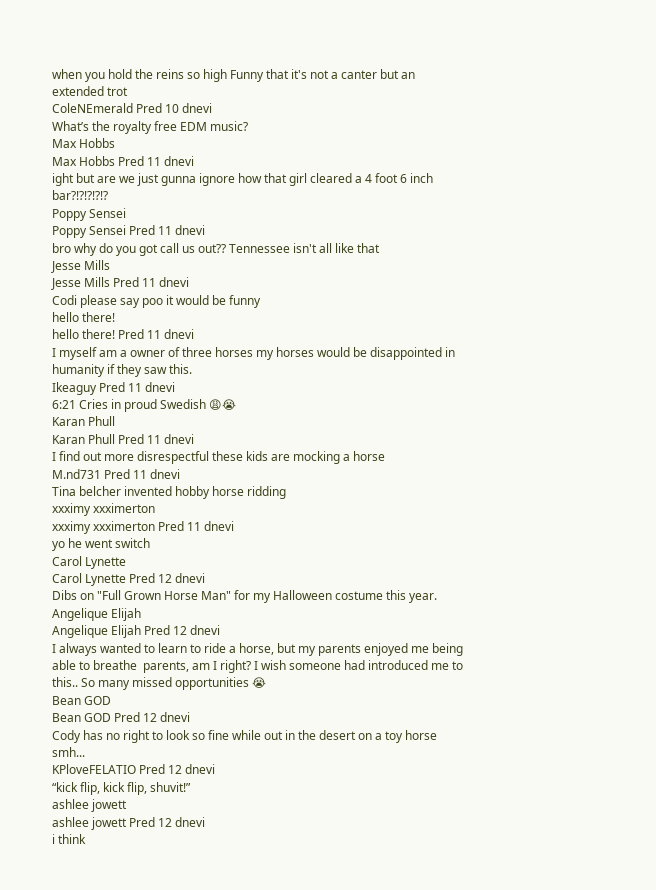when you hold the reins so high Funny that it's not a canter but an extended trot
ColeNEmerald Pred 10 dnevi
What’s the royalty free EDM music?
Max Hobbs
Max Hobbs Pred 11 dnevi
ight but are we just gunna ignore how that girl cleared a 4 foot 6 inch bar?!?!?!?!?
Poppy Sensei
Poppy Sensei Pred 11 dnevi
bro why do you got call us out?? Tennessee isn't all like that
Jesse Mills
Jesse Mills Pred 11 dnevi
Codi please say poo it would be funny
hello there!
hello there! Pred 11 dnevi
I myself am a owner of three horses my horses would be disappointed in humanity if they saw this.
Ikeaguy Pred 11 dnevi
6:21 Cries in proud Swedish 😩😭
Karan Phull
Karan Phull Pred 11 dnevi
I find out more disrespectful these kids are mocking a horse
M.nd731 Pred 11 dnevi
Tina belcher invented hobby horse ridding
xxximy xxximerton
xxximy xxximerton Pred 11 dnevi
yo he went switch
Carol Lynette
Carol Lynette Pred 12 dnevi
Dibs on "Full Grown Horse Man" for my Halloween costume this year.
Angelique Elijah
Angelique Elijah Pred 12 dnevi
I always wanted to learn to ride a horse, but my parents enjoyed me being able to breathe  parents, am I right? I wish someone had introduced me to this.. So many missed opportunities 😭
Bean GOD
Bean GOD Pred 12 dnevi
Cody has no right to look so fine while out in the desert on a toy horse smh...
KPloveFELATIO Pred 12 dnevi
“kick flip, kick flip, shuvit!”
ashlee jowett
ashlee jowett Pred 12 dnevi
i think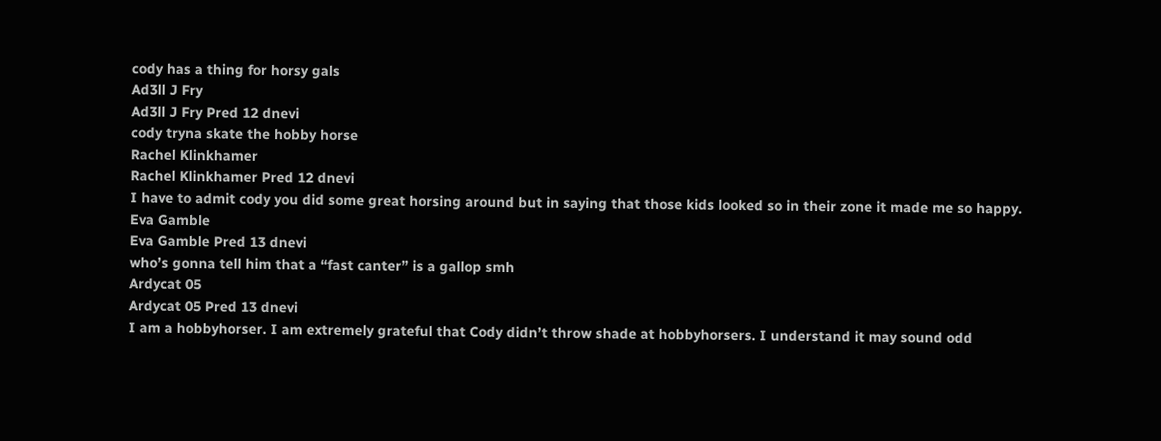cody has a thing for horsy gals
Ad3ll J Fry
Ad3ll J Fry Pred 12 dnevi
cody tryna skate the hobby horse
Rachel Klinkhamer
Rachel Klinkhamer Pred 12 dnevi
I have to admit cody you did some great horsing around but in saying that those kids looked so in their zone it made me so happy.
Eva Gamble
Eva Gamble Pred 13 dnevi
who’s gonna tell him that a “fast canter” is a gallop smh
Ardycat 05
Ardycat 05 Pred 13 dnevi
I am a hobbyhorser. I am extremely grateful that Cody didn’t throw shade at hobbyhorsers. I understand it may sound odd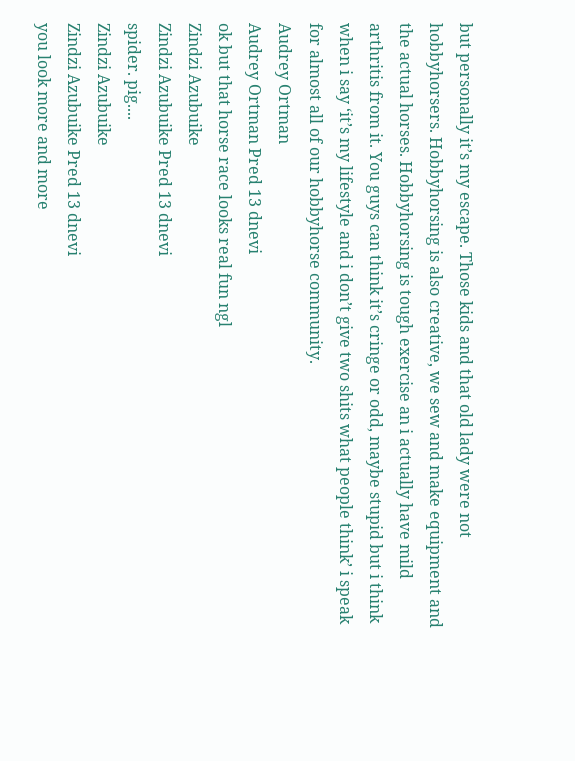but personally it’s my escape. Those kids and that old lady were not hobbyhorsers. Hobbyhorsing is also creative, we sew and make equipment and the actual horses. Hobbyhorsing is tough exercise an i actually have mild arthritis from it. You guys can think it’s cringe or odd, maybe stupid but i think when i say ‘it’s my lifestyle and i don’t give two shits what people think’ i speak for almost all of our hobbyhorse community.
Audrey Ortman
Audrey Ortman Pred 13 dnevi
ok but that horse race looks real fun ngl
Zindzi Azubuike
Zindzi Azubuike Pred 13 dnevi
spider. pig....
Zindzi Azubuike
Zindzi Azubuike Pred 13 dnevi
you look more and more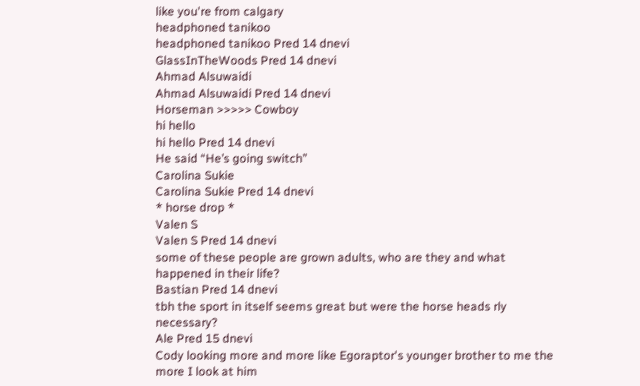like you're from calgary
headphoned tanikoo
headphoned tanikoo Pred 14 dnevi
GlassInTheWoods Pred 14 dnevi
Ahmad Alsuwaidi
Ahmad Alsuwaidi Pred 14 dnevi
Horseman >>>>> Cowboy
hi hello
hi hello Pred 14 dnevi
He said “He’s going switch”
Carolina Sukie
Carolina Sukie Pred 14 dnevi
* horse drop *
Valen S
Valen S Pred 14 dnevi
some of these people are grown adults, who are they and what happened in their life?
Bastian Pred 14 dnevi
tbh the sport in itself seems great but were the horse heads rly necessary?
Ale Pred 15 dnevi
Cody looking more and more like Egoraptor's younger brother to me the more I look at him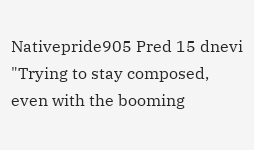Nativepride905 Pred 15 dnevi
"Trying to stay composed, even with the booming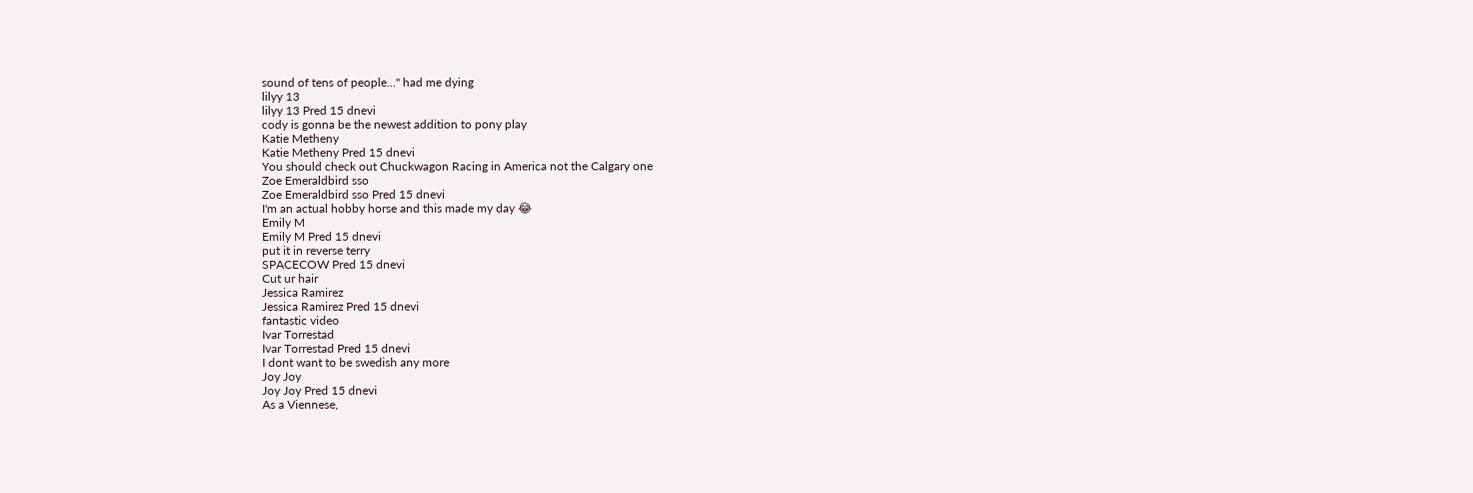sound of tens of people..." had me dying
lilyy 13
lilyy 13 Pred 15 dnevi
cody is gonna be the newest addition to pony play
Katie Metheny
Katie Metheny Pred 15 dnevi
You should check out Chuckwagon Racing in America not the Calgary one
Zoe Emeraldbird sso
Zoe Emeraldbird sso Pred 15 dnevi
I'm an actual hobby horse and this made my day 😂
Emily M
Emily M Pred 15 dnevi
put it in reverse terry
SPACECOW Pred 15 dnevi
Cut ur hair
Jessica Ramirez
Jessica Ramirez Pred 15 dnevi
fantastic video
Ivar Torrestad
Ivar Torrestad Pred 15 dnevi
I dont want to be swedish any more
Joy Joy
Joy Joy Pred 15 dnevi
As a Viennese,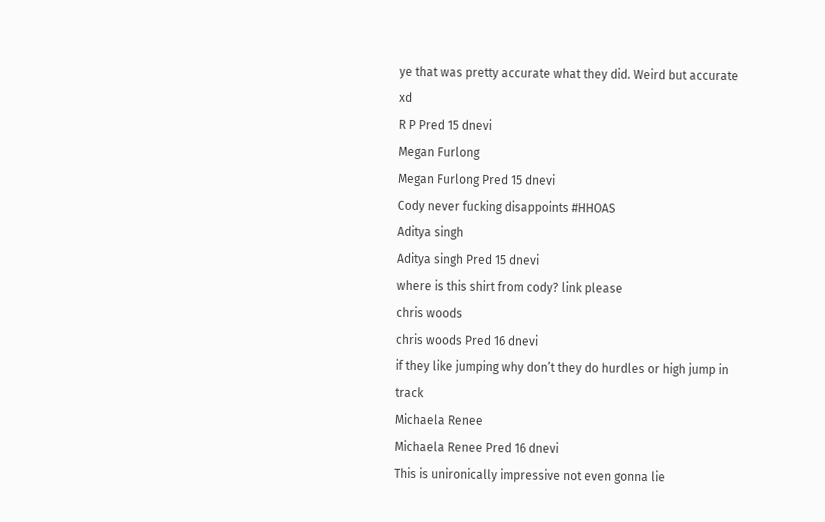ye that was pretty accurate what they did. Weird but accurate xd
R P Pred 15 dnevi
Megan Furlong
Megan Furlong Pred 15 dnevi
Cody never fucking disappoints #HHOAS
Aditya singh
Aditya singh Pred 15 dnevi
where is this shirt from cody? link please
chris woods
chris woods Pred 16 dnevi
if they like jumping why don’t they do hurdles or high jump in track
Michaela Renee
Michaela Renee Pred 16 dnevi
This is unironically impressive not even gonna lie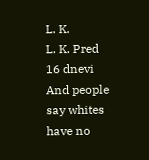L. K.
L. K. Pred 16 dnevi
And people say whites have no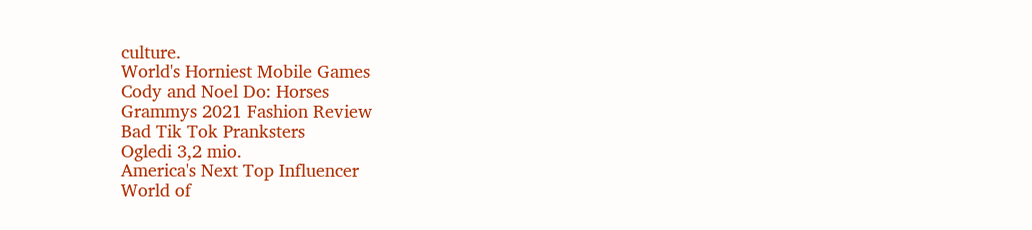culture.
World's Horniest Mobile Games
Cody and Noel Do: Horses
Grammys 2021 Fashion Review
Bad Tik Tok Pranksters
Ogledi 3,2 mio.
America's Next Top Influencer
World of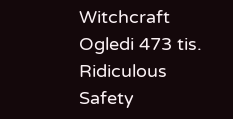Witchcraft
Ogledi 473 tis.
Ridiculous Safety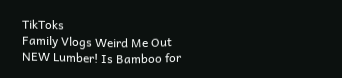TikToks
Family Vlogs Weird Me Out
NEW Lumber! Is Bamboo for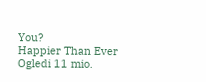You?
Happier Than Ever
Ogledi 11 mio.